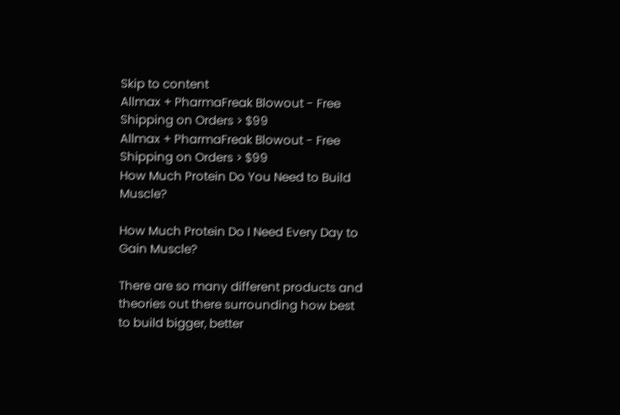Skip to content
Allmax + PharmaFreak Blowout - Free Shipping on Orders > $99
Allmax + PharmaFreak Blowout - Free Shipping on Orders > $99
How Much Protein Do You Need to Build Muscle?

How Much Protein Do I Need Every Day to Gain Muscle?

There are so many different products and theories out there surrounding how best to build bigger, better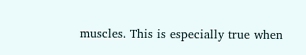muscles. This is especially true when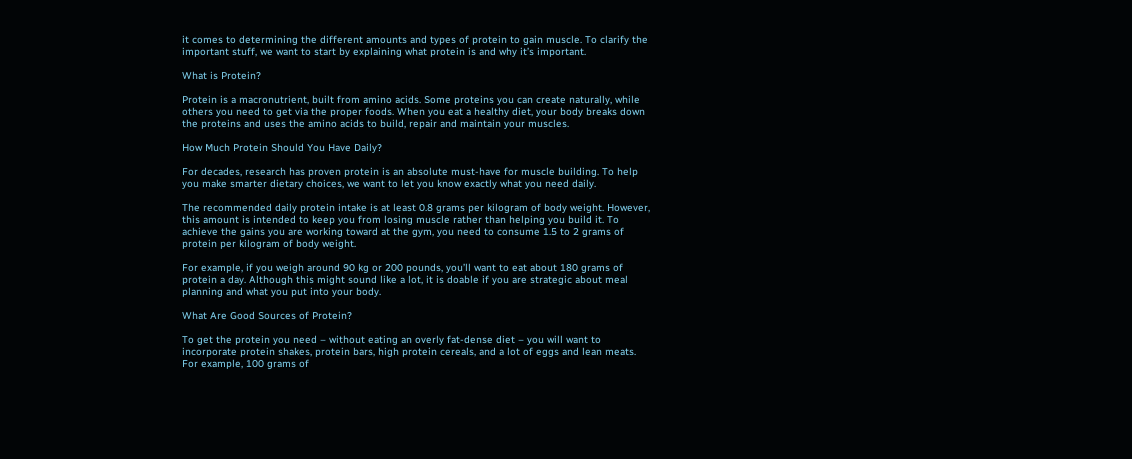it comes to determining the different amounts and types of protein to gain muscle. To clarify the important stuff, we want to start by explaining what protein is and why it’s important.

What is Protein?

Protein is a macronutrient, built from amino acids. Some proteins you can create naturally, while others you need to get via the proper foods. When you eat a healthy diet, your body breaks down the proteins and uses the amino acids to build, repair and maintain your muscles.

How Much Protein Should You Have Daily?

For decades, research has proven protein is an absolute must-have for muscle building. To help you make smarter dietary choices, we want to let you know exactly what you need daily.

The recommended daily protein intake is at least 0.8 grams per kilogram of body weight. However, this amount is intended to keep you from losing muscle rather than helping you build it. To achieve the gains you are working toward at the gym, you need to consume 1.5 to 2 grams of protein per kilogram of body weight.

For example, if you weigh around 90 kg or 200 pounds, you’ll want to eat about 180 grams of protein a day. Although this might sound like a lot, it is doable if you are strategic about meal planning and what you put into your body.

What Are Good Sources of Protein?

To get the protein you need – without eating an overly fat-dense diet – you will want to incorporate protein shakes, protein bars, high protein cereals, and a lot of eggs and lean meats. For example, 100 grams of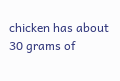chicken has about 30 grams of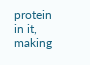protein in it, making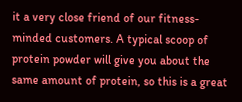it a very close friend of our fitness-minded customers. A typical scoop of protein powder will give you about the same amount of protein, so this is a great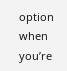option when you’re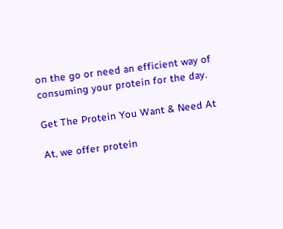on the go or need an efficient way of consuming your protein for the day.

Get The Protein You Want & Need At

At, we offer protein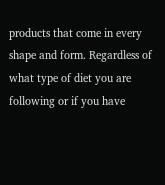products that come in every shape and form. Regardless of what type of diet you are following or if you have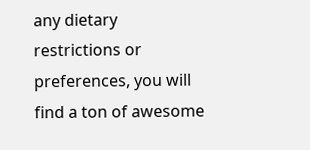any dietary restrictions or preferences, you will find a ton of awesome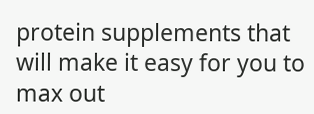protein supplements that will make it easy for you to max out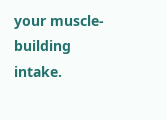your muscle-building intake.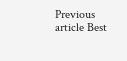Previous article Best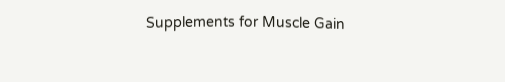Supplements for Muscle Gain